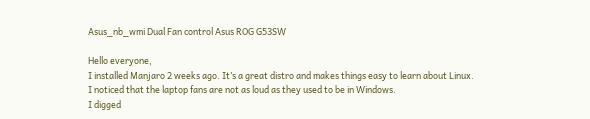Asus_nb_wmi Dual Fan control Asus ROG G53SW

Hello everyone,
I installed Manjaro 2 weeks ago. It’s a great distro and makes things easy to learn about Linux.
I noticed that the laptop fans are not as loud as they used to be in Windows.
I digged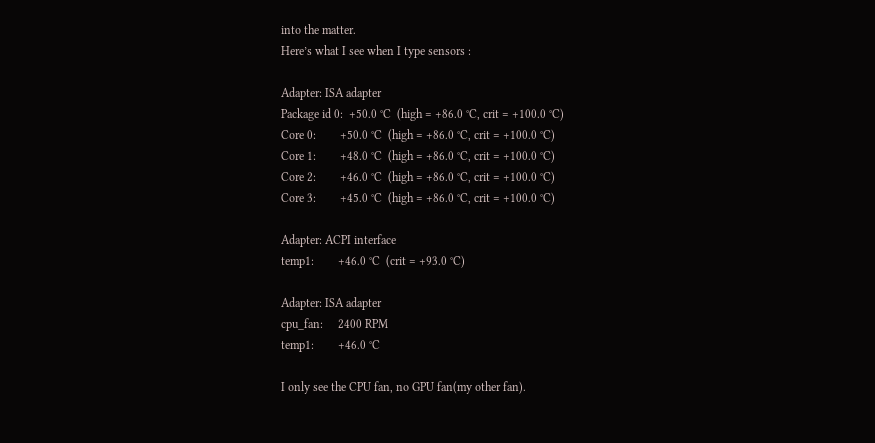into the matter.
Here’s what I see when I type sensors :

Adapter: ISA adapter
Package id 0:  +50.0 °C  (high = +86.0 °C, crit = +100.0 °C)
Core 0:        +50.0 °C  (high = +86.0 °C, crit = +100.0 °C)
Core 1:        +48.0 °C  (high = +86.0 °C, crit = +100.0 °C)
Core 2:        +46.0 °C  (high = +86.0 °C, crit = +100.0 °C)
Core 3:        +45.0 °C  (high = +86.0 °C, crit = +100.0 °C)

Adapter: ACPI interface
temp1:        +46.0 °C  (crit = +93.0 °C)

Adapter: ISA adapter
cpu_fan:     2400 RPM
temp1:        +46.0 °C

I only see the CPU fan, no GPU fan(my other fan).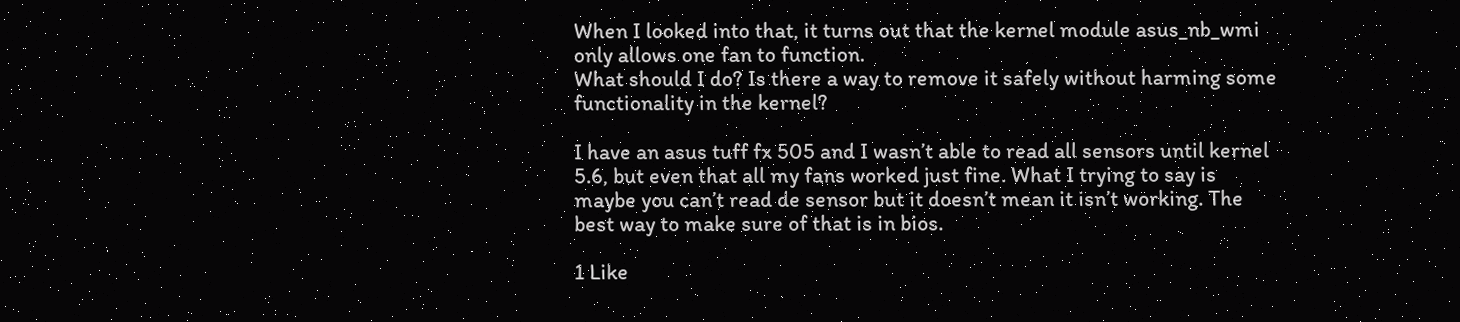When I looked into that, it turns out that the kernel module asus_nb_wmi only allows one fan to function.
What should I do? Is there a way to remove it safely without harming some functionality in the kernel?

I have an asus tuff fx 505 and I wasn’t able to read all sensors until kernel 5.6, but even that all my fans worked just fine. What I trying to say is maybe you can’t read de sensor but it doesn’t mean it isn’t working. The best way to make sure of that is in bios.

1 Like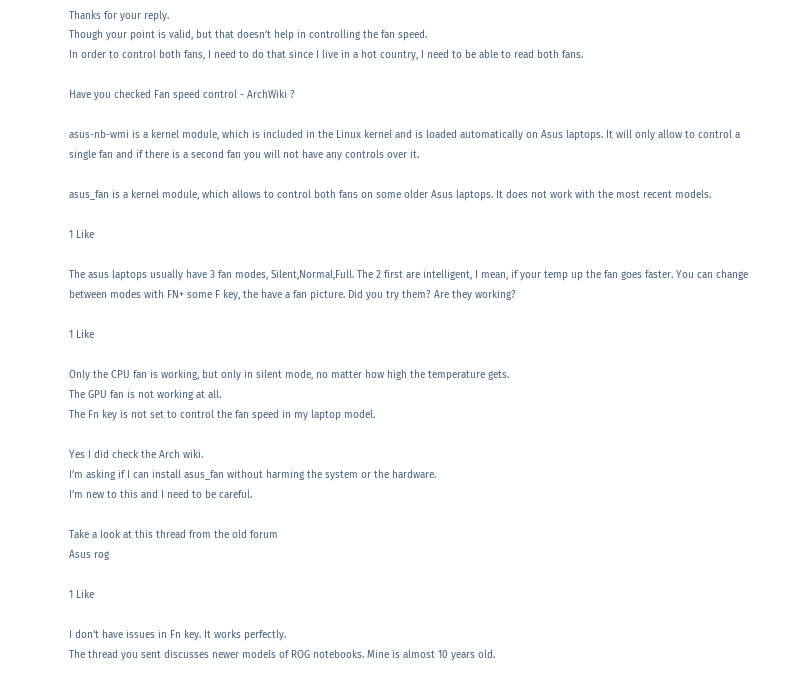Thanks for your reply.
Though your point is valid, but that doesn’t help in controlling the fan speed.
In order to control both fans, I need to do that since I live in a hot country, I need to be able to read both fans.

Have you checked Fan speed control - ArchWiki ?

asus-nb-wmi is a kernel module, which is included in the Linux kernel and is loaded automatically on Asus laptops. It will only allow to control a single fan and if there is a second fan you will not have any controls over it.

asus_fan is a kernel module, which allows to control both fans on some older Asus laptops. It does not work with the most recent models.

1 Like

The asus laptops usually have 3 fan modes, Silent,Normal,Full. The 2 first are intelligent, I mean, if your temp up the fan goes faster. You can change between modes with FN+ some F key, the have a fan picture. Did you try them? Are they working?

1 Like

Only the CPU fan is working, but only in silent mode, no matter how high the temperature gets.
The GPU fan is not working at all.
The Fn key is not set to control the fan speed in my laptop model.

Yes I did check the Arch wiki.
I’m asking if I can install asus_fan without harming the system or the hardware.
I’m new to this and I need to be careful.

Take a look at this thread from the old forum
Asus rog

1 Like

I don’t have issues in Fn key. It works perfectly.
The thread you sent discusses newer models of ROG notebooks. Mine is almost 10 years old.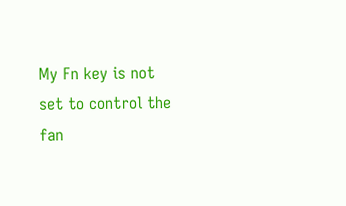My Fn key is not set to control the fan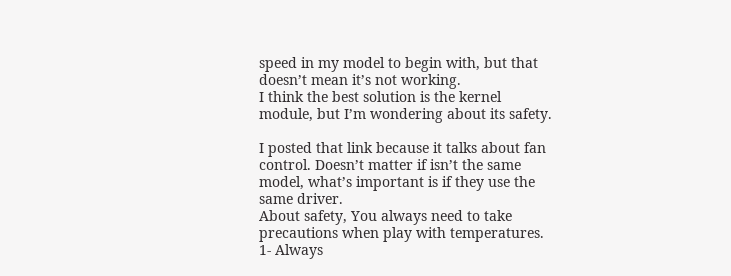speed in my model to begin with, but that doesn’t mean it’s not working.
I think the best solution is the kernel module, but I’m wondering about its safety.

I posted that link because it talks about fan control. Doesn’t matter if isn’t the same model, what’s important is if they use the same driver.
About safety, You always need to take precautions when play with temperatures.
1- Always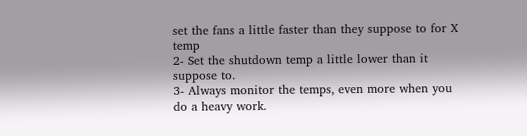set the fans a little faster than they suppose to for X temp
2- Set the shutdown temp a little lower than it suppose to.
3- Always monitor the temps, even more when you do a heavy work.